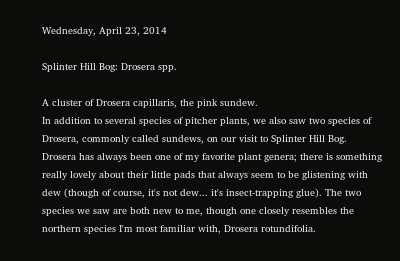Wednesday, April 23, 2014

Splinter Hill Bog: Drosera spp.

A cluster of Drosera capillaris, the pink sundew.
In addition to several species of pitcher plants, we also saw two species of Drosera, commonly called sundews, on our visit to Splinter Hill Bog. Drosera has always been one of my favorite plant genera; there is something really lovely about their little pads that always seem to be glistening with dew (though of course, it's not dew... it's insect-trapping glue). The two species we saw are both new to me, though one closely resembles the northern species I'm most familiar with, Drosera rotundifolia.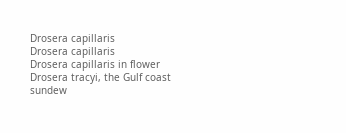Drosera capillaris
Drosera capillaris
Drosera capillaris in flower
Drosera tracyi, the Gulf coast sundew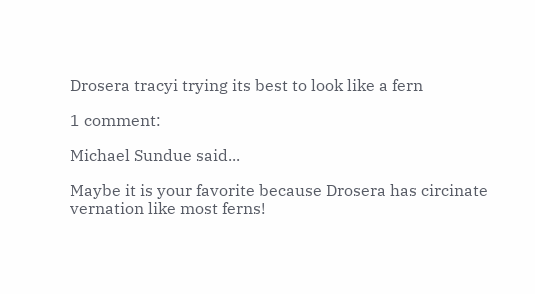Drosera tracyi trying its best to look like a fern

1 comment:

Michael Sundue said...

Maybe it is your favorite because Drosera has circinate vernation like most ferns!